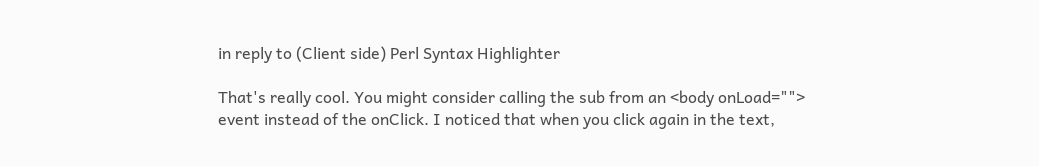in reply to (Client side) Perl Syntax Highlighter

That's really cool. You might consider calling the sub from an <body onLoad=""> event instead of the onClick. I noticed that when you click again in the text,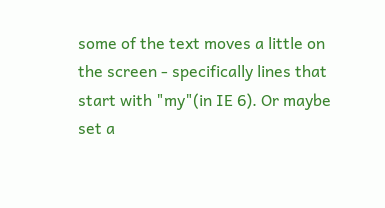some of the text moves a little on the screen - specifically lines that start with "my"(in IE 6). Or maybe set a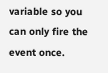variable so you can only fire the event once.